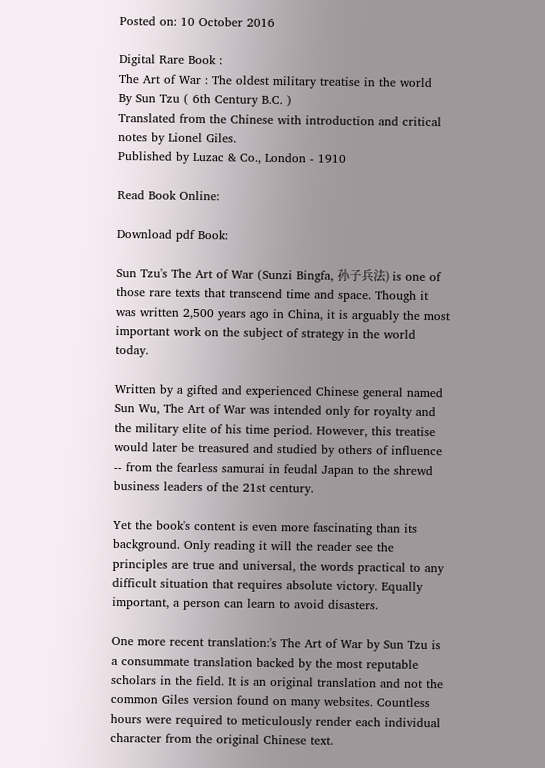Posted on: 10 October 2016

Digital Rare Book :
The Art of War : The oldest military treatise in the world
By Sun Tzu ( 6th Century B.C. )
Translated from the Chinese with introduction and critical notes by Lionel Giles.
Published by Luzac & Co., London - 1910

Read Book Online:

Download pdf Book:

Sun Tzu's The Art of War (Sunzi Bingfa, 孙子兵法) is one of those rare texts that transcend time and space. Though it was written 2,500 years ago in China, it is arguably the most important work on the subject of strategy in the world today.

Written by a gifted and experienced Chinese general named Sun Wu, The Art of War was intended only for royalty and the military elite of his time period. However, this treatise would later be treasured and studied by others of influence -- from the fearless samurai in feudal Japan to the shrewd business leaders of the 21st century.

Yet the book's content is even more fascinating than its background. Only reading it will the reader see the principles are true and universal, the words practical to any difficult situation that requires absolute victory. Equally important, a person can learn to avoid disasters.

One more recent translation:'s The Art of War by Sun Tzu is a consummate translation backed by the most reputable scholars in the field. It is an original translation and not the common Giles version found on many websites. Countless hours were required to meticulously render each individual character from the original Chinese text.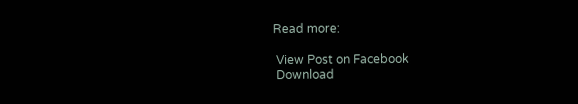Read more:

 View Post on Facebook
 Download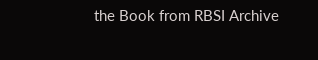the Book from RBSI Archive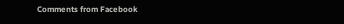Comments from Facebook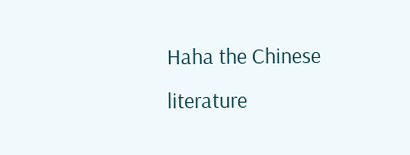Haha the Chinese literature